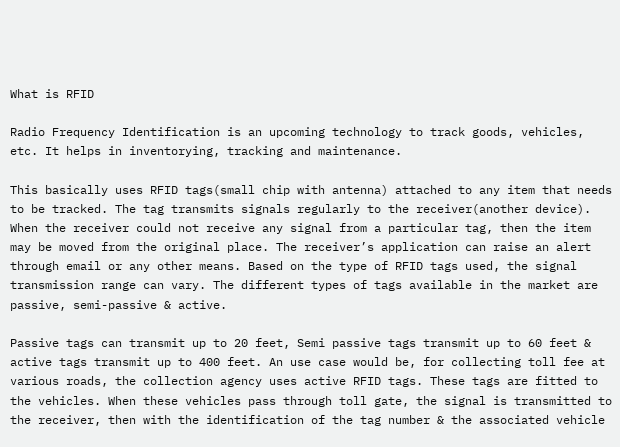What is RFID

Radio Frequency Identification is an upcoming technology to track goods, vehicles, etc. It helps in inventorying, tracking and maintenance.

This basically uses RFID tags(small chip with antenna) attached to any item that needs to be tracked. The tag transmits signals regularly to the receiver(another device). When the receiver could not receive any signal from a particular tag, then the item may be moved from the original place. The receiver’s application can raise an alert through email or any other means. Based on the type of RFID tags used, the signal transmission range can vary. The different types of tags available in the market are passive, semi-passive & active.

Passive tags can transmit up to 20 feet, Semi passive tags transmit up to 60 feet & active tags transmit up to 400 feet. An use case would be, for collecting toll fee at various roads, the collection agency uses active RFID tags. These tags are fitted to the vehicles. When these vehicles pass through toll gate, the signal is transmitted to the receiver, then with the identification of the tag number & the associated vehicle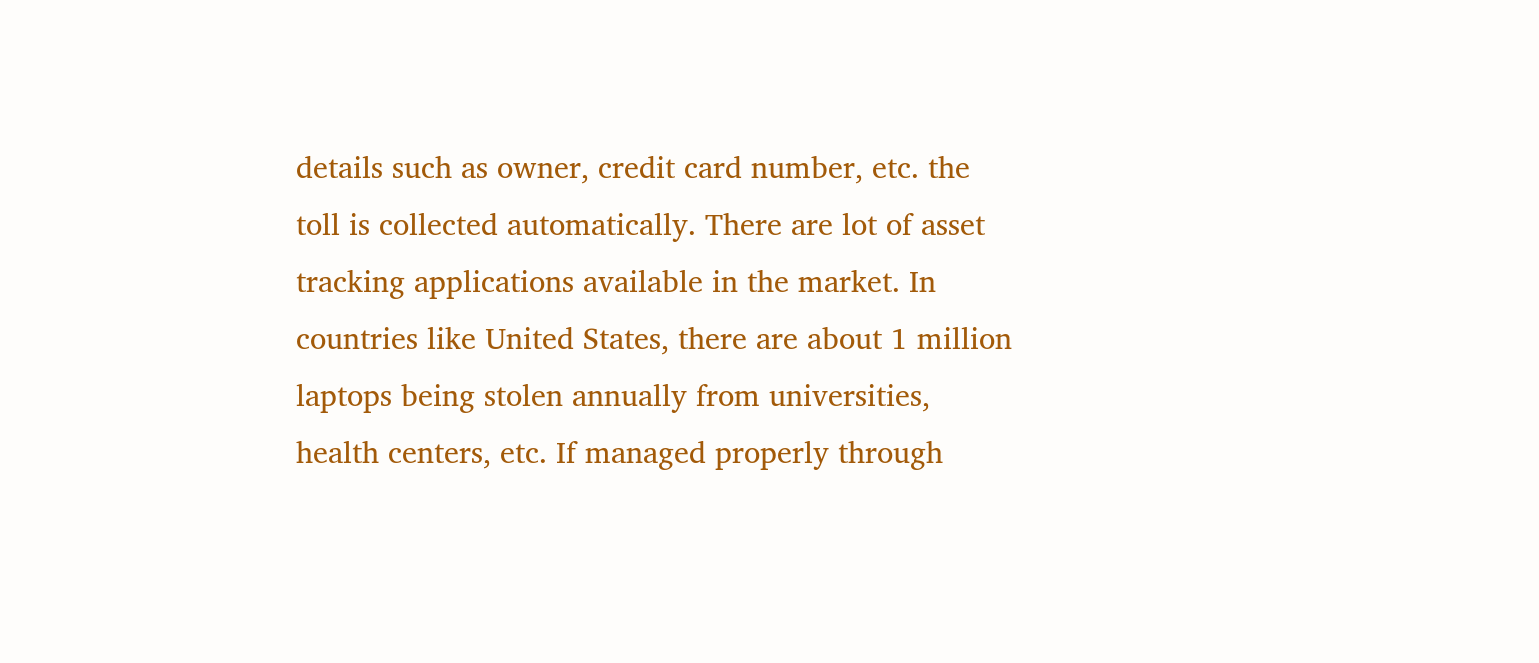details such as owner, credit card number, etc. the toll is collected automatically. There are lot of asset tracking applications available in the market. In countries like United States, there are about 1 million laptops being stolen annually from universities, health centers, etc. If managed properly through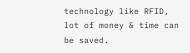technology like RFID, lot of money & time can be saved.